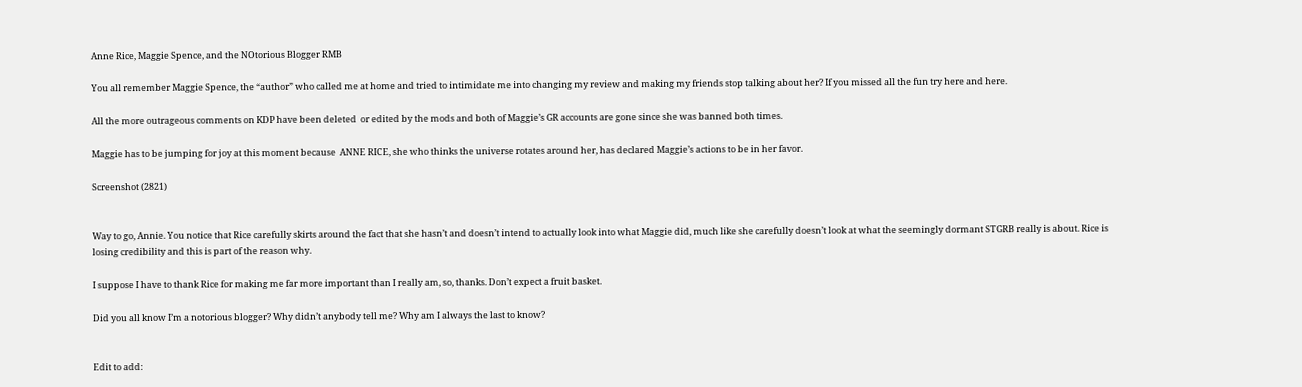Anne Rice, Maggie Spence, and the NOtorious Blogger RMB

You all remember Maggie Spence, the “author” who called me at home and tried to intimidate me into changing my review and making my friends stop talking about her? If you missed all the fun try here and here.

All the more outrageous comments on KDP have been deleted  or edited by the mods and both of Maggie’s GR accounts are gone since she was banned both times.

Maggie has to be jumping for joy at this moment because  ANNE RICE, she who thinks the universe rotates around her, has declared Maggie’s actions to be in her favor.

Screenshot (2821)


Way to go, Annie. You notice that Rice carefully skirts around the fact that she hasn’t and doesn’t intend to actually look into what Maggie did, much like she carefully doesn’t look at what the seemingly dormant STGRB really is about. Rice is losing credibility and this is part of the reason why.

I suppose I have to thank Rice for making me far more important than I really am, so, thanks. Don’t expect a fruit basket.

Did you all know I’m a notorious blogger? Why didn’t anybody tell me? Why am I always the last to know?


Edit to add: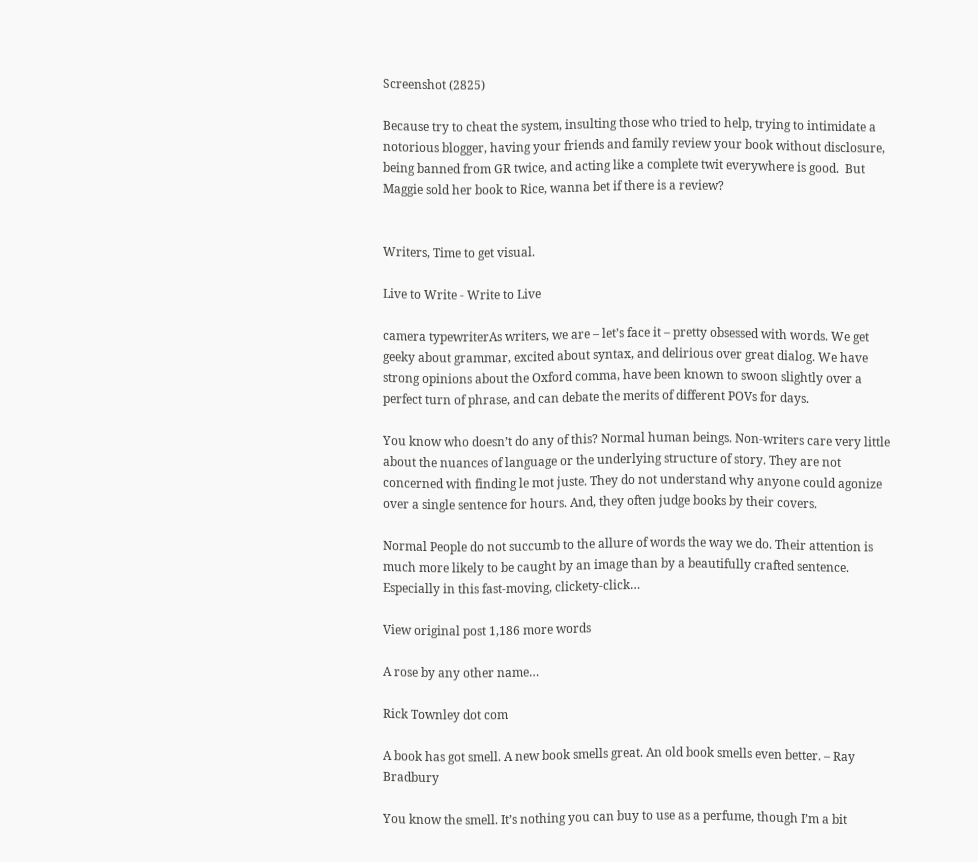Screenshot (2825)

Because try to cheat the system, insulting those who tried to help, trying to intimidate a notorious blogger, having your friends and family review your book without disclosure, being banned from GR twice, and acting like a complete twit everywhere is good.  But Maggie sold her book to Rice, wanna bet if there is a review?


Writers, Time to get visual.

Live to Write - Write to Live

camera typewriterAs writers, we are – let’s face it – pretty obsessed with words. We get geeky about grammar, excited about syntax, and delirious over great dialog. We have strong opinions about the Oxford comma, have been known to swoon slightly over a perfect turn of phrase, and can debate the merits of different POVs for days.

You know who doesn’t do any of this? Normal human beings. Non-writers care very little about the nuances of language or the underlying structure of story. They are not concerned with finding le mot juste. They do not understand why anyone could agonize over a single sentence for hours. And, they often judge books by their covers.

Normal People do not succumb to the allure of words the way we do. Their attention is much more likely to be caught by an image than by a beautifully crafted sentence. Especially in this fast-moving, clickety-click…

View original post 1,186 more words

A rose by any other name…

Rick Townley dot com

A book has got smell. A new book smells great. An old book smells even better. – Ray Bradbury

You know the smell. It’s nothing you can buy to use as a perfume, though I’m a bit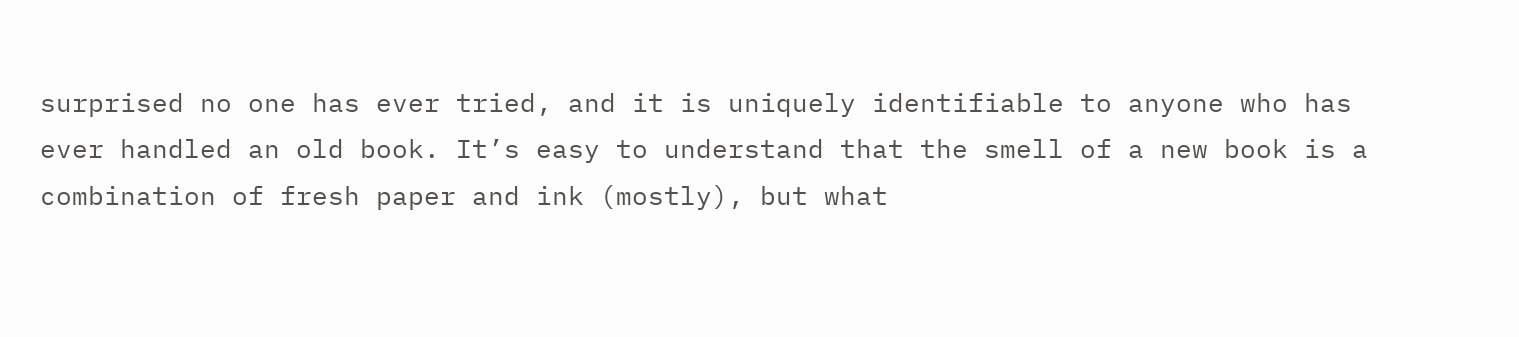surprised no one has ever tried, and it is uniquely identifiable to anyone who has ever handled an old book. It’s easy to understand that the smell of a new book is a combination of fresh paper and ink (mostly), but what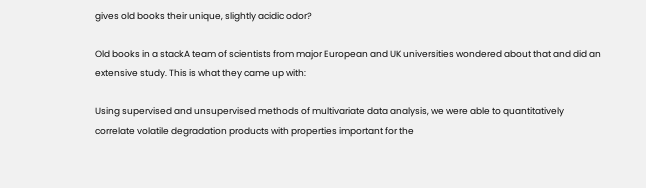gives old books their unique, slightly acidic odor?

Old books in a stackA team of scientists from major European and UK universities wondered about that and did an extensive study. This is what they came up with:

Using supervised and unsupervised methods of multivariate data analysis, we were able to quantitatively correlate volatile degradation products with properties important for the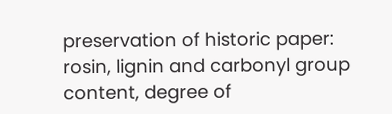preservation of historic paper: rosin, lignin and carbonyl group content, degree of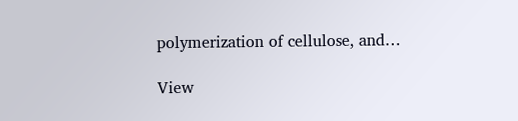polymerization of cellulose, and…

View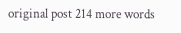original post 214 more words